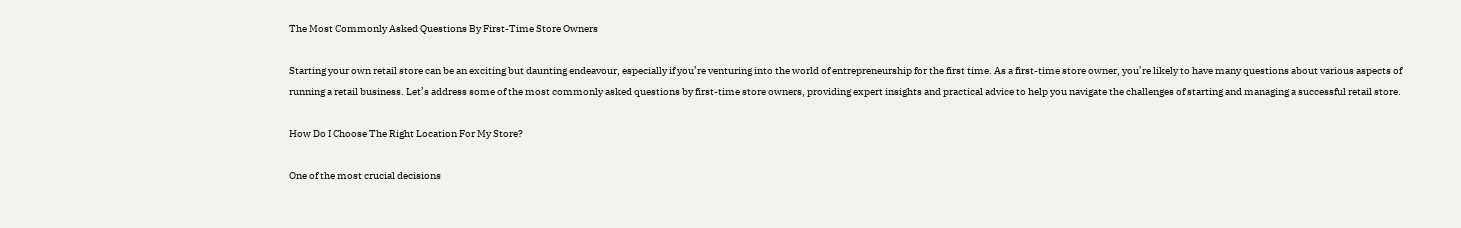The Most Commonly Asked Questions By First-Time Store Owners

Starting your own retail store can be an exciting but daunting endeavour, especially if you’re venturing into the world of entrepreneurship for the first time. As a first-time store owner, you’re likely to have many questions about various aspects of running a retail business. Let’s address some of the most commonly asked questions by first-time store owners, providing expert insights and practical advice to help you navigate the challenges of starting and managing a successful retail store.

How Do I Choose The Right Location For My Store?

One of the most crucial decisions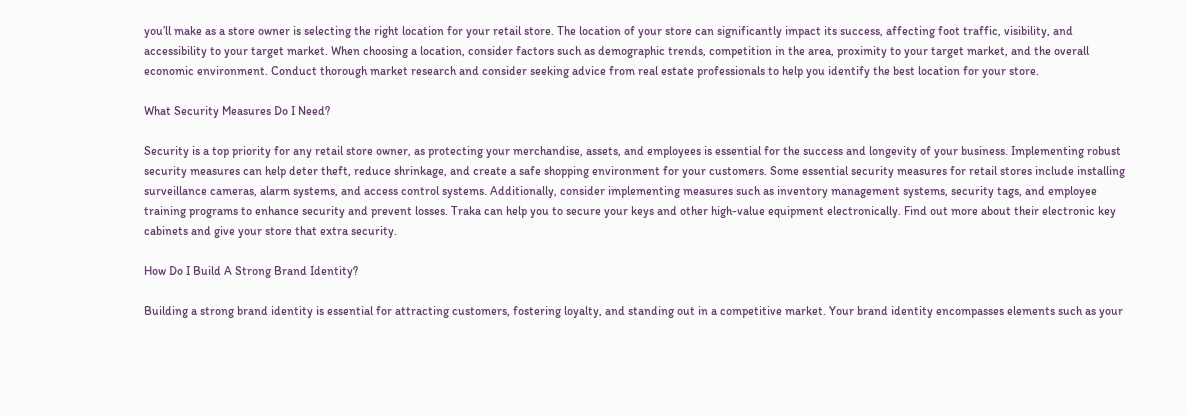you’ll make as a store owner is selecting the right location for your retail store. The location of your store can significantly impact its success, affecting foot traffic, visibility, and accessibility to your target market. When choosing a location, consider factors such as demographic trends, competition in the area, proximity to your target market, and the overall economic environment. Conduct thorough market research and consider seeking advice from real estate professionals to help you identify the best location for your store.

What Security Measures Do I Need?

Security is a top priority for any retail store owner, as protecting your merchandise, assets, and employees is essential for the success and longevity of your business. Implementing robust security measures can help deter theft, reduce shrinkage, and create a safe shopping environment for your customers. Some essential security measures for retail stores include installing surveillance cameras, alarm systems, and access control systems. Additionally, consider implementing measures such as inventory management systems, security tags, and employee training programs to enhance security and prevent losses. Traka can help you to secure your keys and other high-value equipment electronically. Find out more about their electronic key cabinets and give your store that extra security.

How Do I Build A Strong Brand Identity?

Building a strong brand identity is essential for attracting customers, fostering loyalty, and standing out in a competitive market. Your brand identity encompasses elements such as your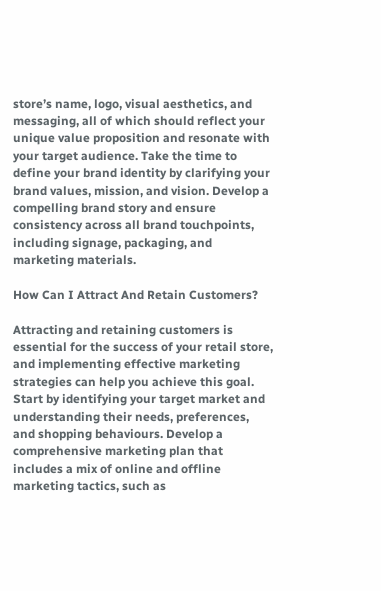store’s name, logo, visual aesthetics, and messaging, all of which should reflect your unique value proposition and resonate with your target audience. Take the time to define your brand identity by clarifying your brand values, mission, and vision. Develop a compelling brand story and ensure consistency across all brand touchpoints, including signage, packaging, and marketing materials.

How Can I Attract And Retain Customers?

Attracting and retaining customers is essential for the success of your retail store, and implementing effective marketing strategies can help you achieve this goal. Start by identifying your target market and understanding their needs, preferences, and shopping behaviours. Develop a comprehensive marketing plan that includes a mix of online and offline marketing tactics, such as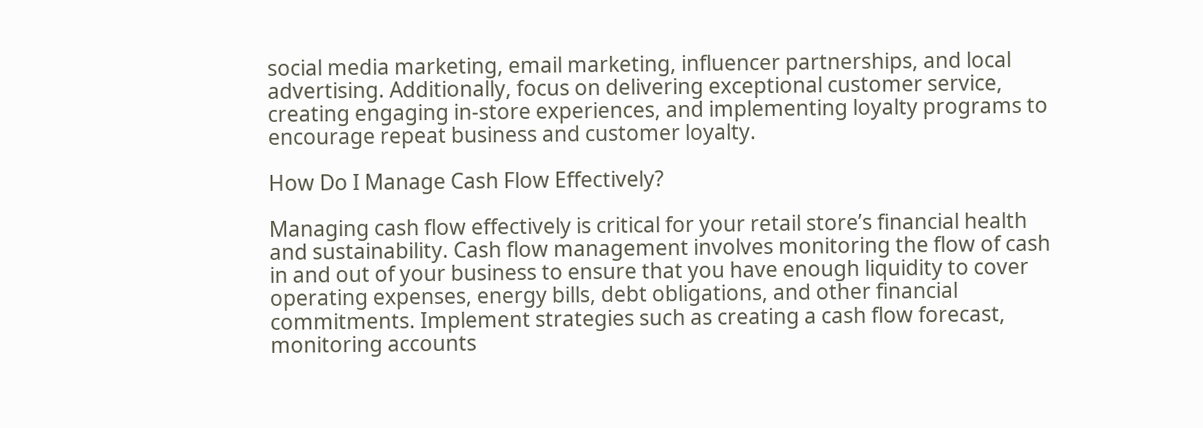social media marketing, email marketing, influencer partnerships, and local advertising. Additionally, focus on delivering exceptional customer service, creating engaging in-store experiences, and implementing loyalty programs to encourage repeat business and customer loyalty.

How Do I Manage Cash Flow Effectively?

Managing cash flow effectively is critical for your retail store’s financial health and sustainability. Cash flow management involves monitoring the flow of cash in and out of your business to ensure that you have enough liquidity to cover operating expenses, energy bills, debt obligations, and other financial commitments. Implement strategies such as creating a cash flow forecast, monitoring accounts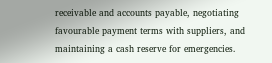receivable and accounts payable, negotiating favourable payment terms with suppliers, and maintaining a cash reserve for emergencies.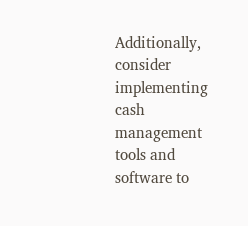Additionally, consider implementing cash management tools and software to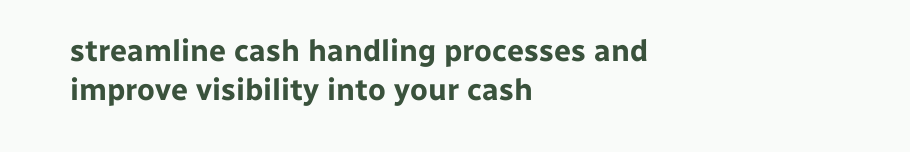streamline cash handling processes and improve visibility into your cash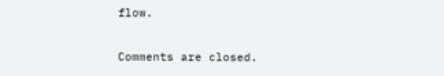flow.

Comments are closed.